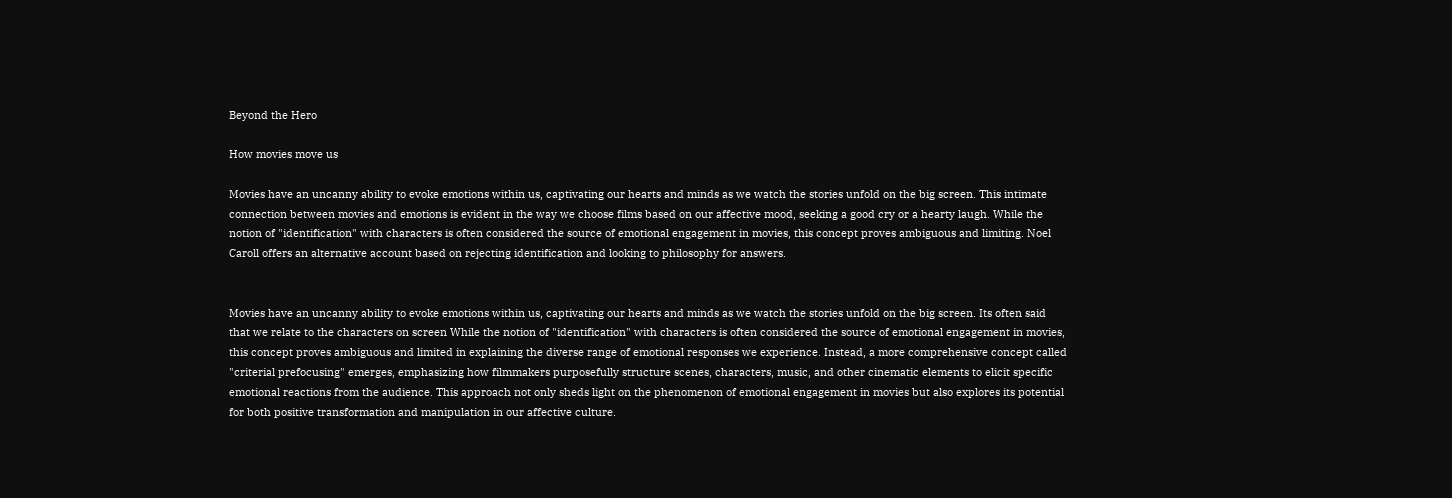Beyond the Hero

How movies move us

Movies have an uncanny ability to evoke emotions within us, captivating our hearts and minds as we watch the stories unfold on the big screen. This intimate connection between movies and emotions is evident in the way we choose films based on our affective mood, seeking a good cry or a hearty laugh. While the notion of "identification" with characters is often considered the source of emotional engagement in movies, this concept proves ambiguous and limiting. Noel Caroll offers an alternative account based on rejecting identification and looking to philosophy for answers.


Movies have an uncanny ability to evoke emotions within us, captivating our hearts and minds as we watch the stories unfold on the big screen. Its often said that we relate to the characters on screen While the notion of "identification" with characters is often considered the source of emotional engagement in movies, this concept proves ambiguous and limited in explaining the diverse range of emotional responses we experience. Instead, a more comprehensive concept called "criterial prefocusing" emerges, emphasizing how filmmakers purposefully structure scenes, characters, music, and other cinematic elements to elicit specific emotional reactions from the audience. This approach not only sheds light on the phenomenon of emotional engagement in movies but also explores its potential for both positive transformation and manipulation in our affective culture.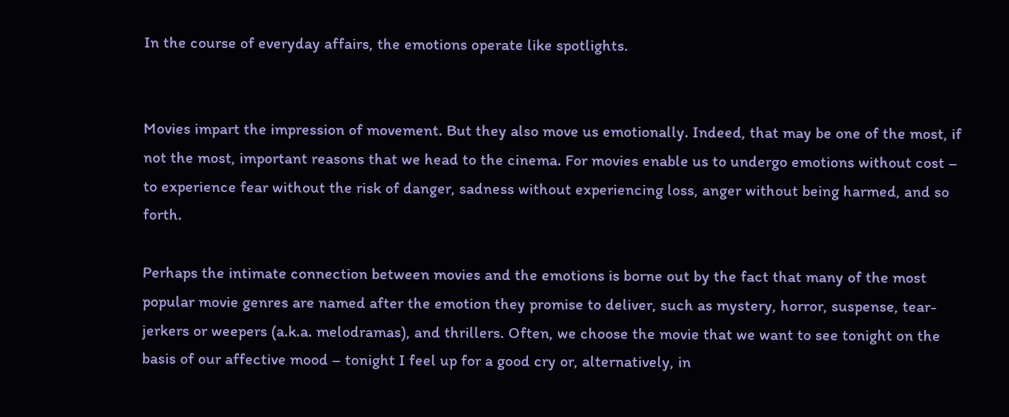In the course of everyday affairs, the emotions operate like spotlights.


Movies impart the impression of movement. But they also move us emotionally. Indeed, that may be one of the most, if not the most, important reasons that we head to the cinema. For movies enable us to undergo emotions without cost – to experience fear without the risk of danger, sadness without experiencing loss, anger without being harmed, and so forth.

Perhaps the intimate connection between movies and the emotions is borne out by the fact that many of the most popular movie genres are named after the emotion they promise to deliver, such as mystery, horror, suspense, tear-jerkers or weepers (a.k.a. melodramas), and thrillers. Often, we choose the movie that we want to see tonight on the basis of our affective mood – tonight I feel up for a good cry or, alternatively, in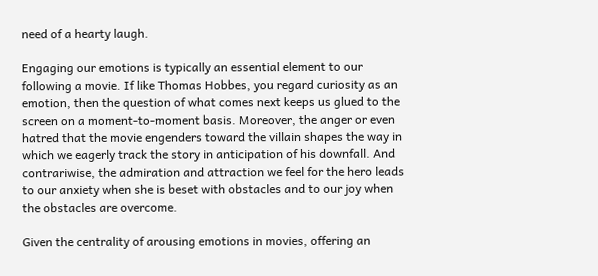need of a hearty laugh.

Engaging our emotions is typically an essential element to our following a movie. If like Thomas Hobbes, you regard curiosity as an emotion, then the question of what comes next keeps us glued to the screen on a moment-to-moment basis. Moreover, the anger or even hatred that the movie engenders toward the villain shapes the way in which we eagerly track the story in anticipation of his downfall. And contrariwise, the admiration and attraction we feel for the hero leads to our anxiety when she is beset with obstacles and to our joy when the obstacles are overcome.

Given the centrality of arousing emotions in movies, offering an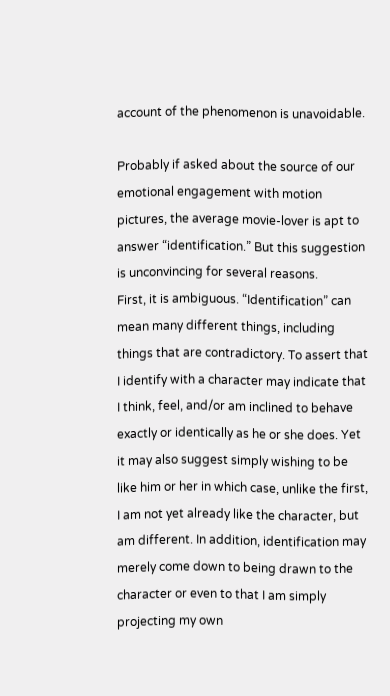account of the phenomenon is unavoidable.

Probably if asked about the source of our emotional engagement with motion pictures, the average movie-lover is apt to answer “identification.” But this suggestion is unconvincing for several reasons.
First, it is ambiguous. “Identification” can mean many different things, including things that are contradictory. To assert that I identify with a character may indicate that I think, feel, and/or am inclined to behave exactly or identically as he or she does. Yet it may also suggest simply wishing to be like him or her in which case, unlike the first, I am not yet already like the character, but am different. In addition, identification may merely come down to being drawn to the character or even to that I am simply projecting my own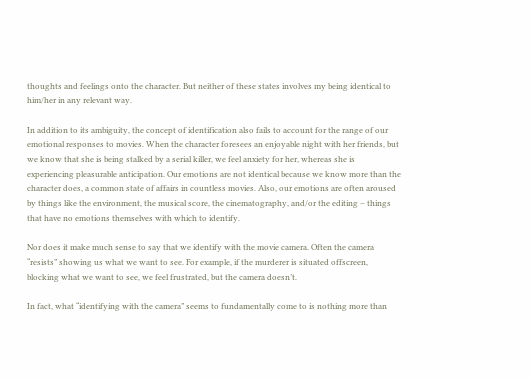thoughts and feelings onto the character. But neither of these states involves my being identical to him/her in any relevant way.

In addition to its ambiguity, the concept of identification also fails to account for the range of our emotional responses to movies. When the character foresees an enjoyable night with her friends, but we know that she is being stalked by a serial killer, we feel anxiety for her, whereas she is experiencing pleasurable anticipation. Our emotions are not identical because we know more than the character does, a common state of affairs in countless movies. Also, our emotions are often aroused by things like the environment, the musical score, the cinematography, and/or the editing – things that have no emotions themselves with which to identify.

Nor does it make much sense to say that we identify with the movie camera. Often the camera “resists” showing us what we want to see. For example, if the murderer is situated offscreen, blocking what we want to see, we feel frustrated, but the camera doesn’t.

In fact, what “identifying with the camera” seems to fundamentally come to is nothing more than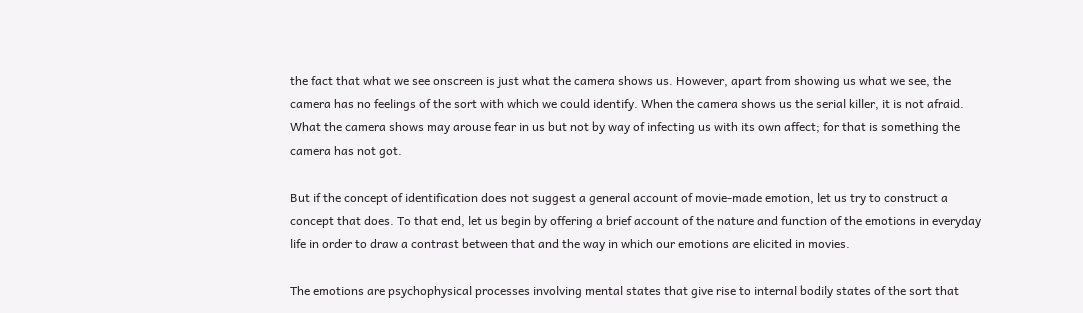the fact that what we see onscreen is just what the camera shows us. However, apart from showing us what we see, the camera has no feelings of the sort with which we could identify. When the camera shows us the serial killer, it is not afraid. What the camera shows may arouse fear in us but not by way of infecting us with its own affect; for that is something the camera has not got.

But if the concept of identification does not suggest a general account of movie-made emotion, let us try to construct a concept that does. To that end, let us begin by offering a brief account of the nature and function of the emotions in everyday life in order to draw a contrast between that and the way in which our emotions are elicited in movies.

The emotions are psychophysical processes involving mental states that give rise to internal bodily states of the sort that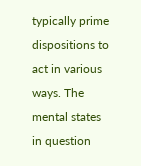typically prime dispositions to act in various ways. The mental states in question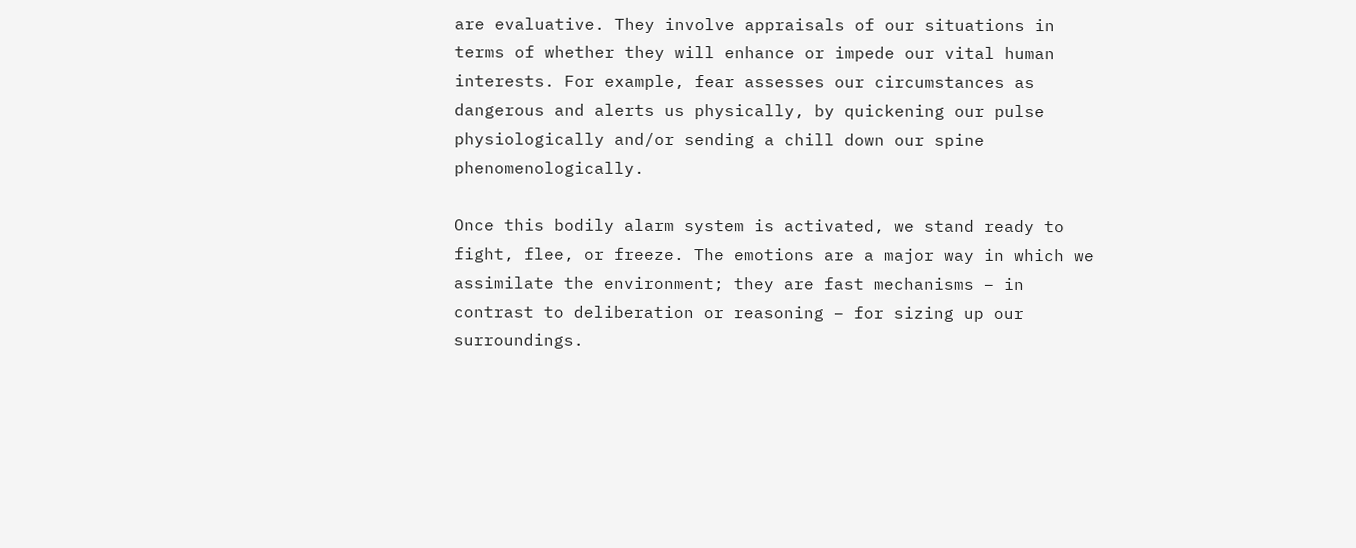are evaluative. They involve appraisals of our situations in terms of whether they will enhance or impede our vital human interests. For example, fear assesses our circumstances as dangerous and alerts us physically, by quickening our pulse physiologically and/or sending a chill down our spine phenomenologically.

Once this bodily alarm system is activated, we stand ready to fight, flee, or freeze. The emotions are a major way in which we assimilate the environment; they are fast mechanisms – in contrast to deliberation or reasoning – for sizing up our surroundings.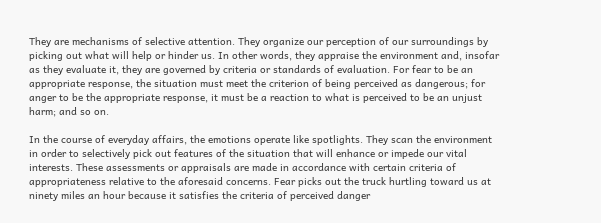They are mechanisms of selective attention. They organize our perception of our surroundings by picking out what will help or hinder us. In other words, they appraise the environment and, insofar as they evaluate it, they are governed by criteria or standards of evaluation. For fear to be an appropriate response, the situation must meet the criterion of being perceived as dangerous; for anger to be the appropriate response, it must be a reaction to what is perceived to be an unjust harm; and so on.

In the course of everyday affairs, the emotions operate like spotlights. They scan the environment in order to selectively pick out features of the situation that will enhance or impede our vital interests. These assessments or appraisals are made in accordance with certain criteria of appropriateness relative to the aforesaid concerns. Fear picks out the truck hurtling toward us at ninety miles an hour because it satisfies the criteria of perceived danger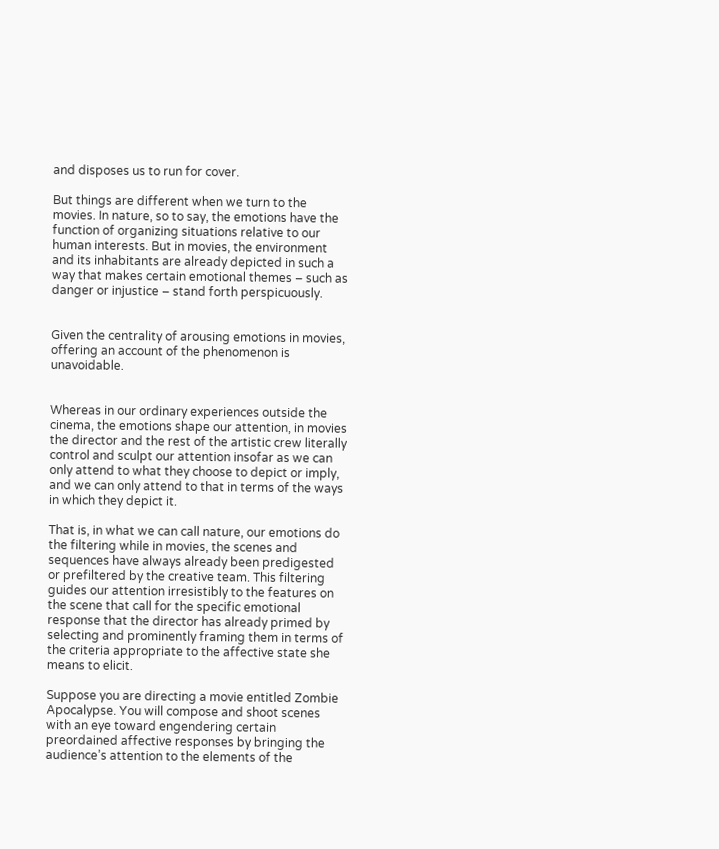and disposes us to run for cover.

But things are different when we turn to the movies. In nature, so to say, the emotions have the function of organizing situations relative to our human interests. But in movies, the environment and its inhabitants are already depicted in such a way that makes certain emotional themes – such as danger or injustice – stand forth perspicuously.


Given the centrality of arousing emotions in movies, offering an account of the phenomenon is unavoidable.


Whereas in our ordinary experiences outside the cinema, the emotions shape our attention, in movies the director and the rest of the artistic crew literally control and sculpt our attention insofar as we can only attend to what they choose to depict or imply, and we can only attend to that in terms of the ways in which they depict it.

That is, in what we can call nature, our emotions do the filtering while in movies, the scenes and sequences have always already been predigested or prefiltered by the creative team. This filtering guides our attention irresistibly to the features on the scene that call for the specific emotional response that the director has already primed by selecting and prominently framing them in terms of the criteria appropriate to the affective state she means to elicit.

Suppose you are directing a movie entitled Zombie Apocalypse. You will compose and shoot scenes with an eye toward engendering certain preordained affective responses by bringing the audience’s attention to the elements of the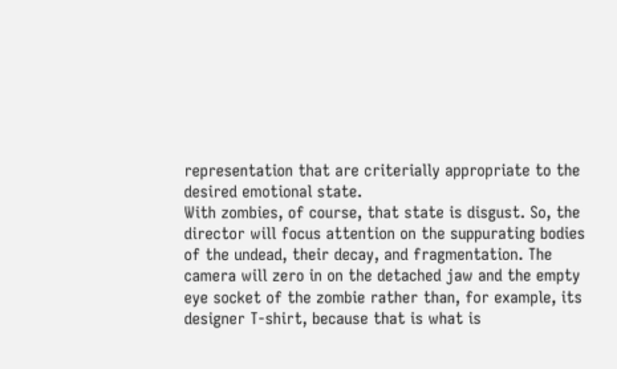representation that are criterially appropriate to the desired emotional state.
With zombies, of course, that state is disgust. So, the director will focus attention on the suppurating bodies of the undead, their decay, and fragmentation. The camera will zero in on the detached jaw and the empty eye socket of the zombie rather than, for example, its designer T-shirt, because that is what is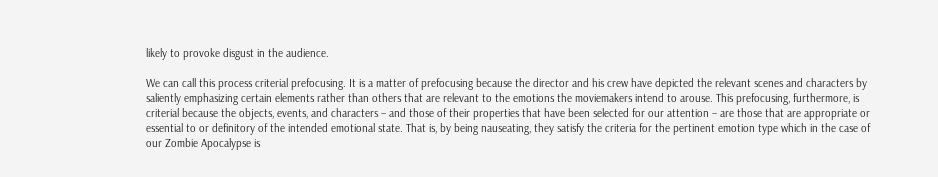likely to provoke disgust in the audience.

We can call this process criterial prefocusing. It is a matter of prefocusing because the director and his crew have depicted the relevant scenes and characters by saliently emphasizing certain elements rather than others that are relevant to the emotions the moviemakers intend to arouse. This prefocusing, furthermore, is criterial because the objects, events, and characters – and those of their properties that have been selected for our attention – are those that are appropriate or essential to or definitory of the intended emotional state. That is, by being nauseating, they satisfy the criteria for the pertinent emotion type which in the case of our Zombie Apocalypse is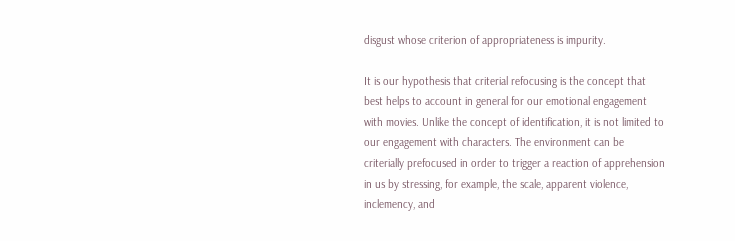disgust whose criterion of appropriateness is impurity.

It is our hypothesis that criterial refocusing is the concept that best helps to account in general for our emotional engagement with movies. Unlike the concept of identification, it is not limited to our engagement with characters. The environment can be criterially prefocused in order to trigger a reaction of apprehension in us by stressing, for example, the scale, apparent violence, inclemency, and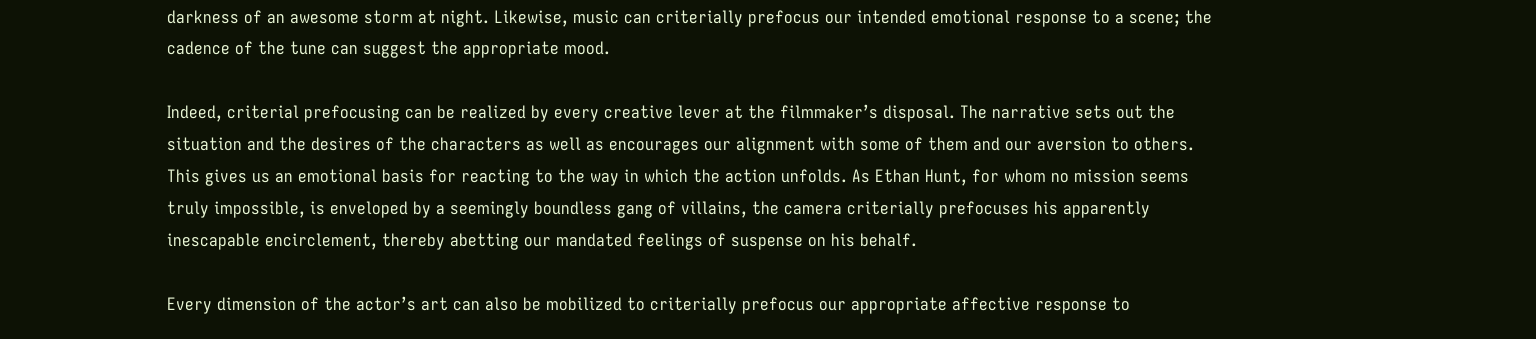darkness of an awesome storm at night. Likewise, music can criterially prefocus our intended emotional response to a scene; the cadence of the tune can suggest the appropriate mood.

Indeed, criterial prefocusing can be realized by every creative lever at the filmmaker’s disposal. The narrative sets out the situation and the desires of the characters as well as encourages our alignment with some of them and our aversion to others. This gives us an emotional basis for reacting to the way in which the action unfolds. As Ethan Hunt, for whom no mission seems truly impossible, is enveloped by a seemingly boundless gang of villains, the camera criterially prefocuses his apparently inescapable encirclement, thereby abetting our mandated feelings of suspense on his behalf.

Every dimension of the actor’s art can also be mobilized to criterially prefocus our appropriate affective response to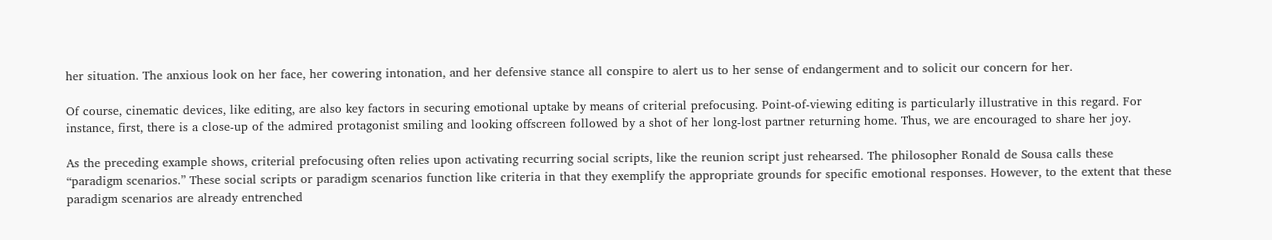her situation. The anxious look on her face, her cowering intonation, and her defensive stance all conspire to alert us to her sense of endangerment and to solicit our concern for her.

Of course, cinematic devices, like editing, are also key factors in securing emotional uptake by means of criterial prefocusing. Point-of-viewing editing is particularly illustrative in this regard. For instance, first, there is a close-up of the admired protagonist smiling and looking offscreen followed by a shot of her long-lost partner returning home. Thus, we are encouraged to share her joy.

As the preceding example shows, criterial prefocusing often relies upon activating recurring social scripts, like the reunion script just rehearsed. The philosopher Ronald de Sousa calls these “paradigm scenarios.” These social scripts or paradigm scenarios function like criteria in that they exemplify the appropriate grounds for specific emotional responses. However, to the extent that these paradigm scenarios are already entrenched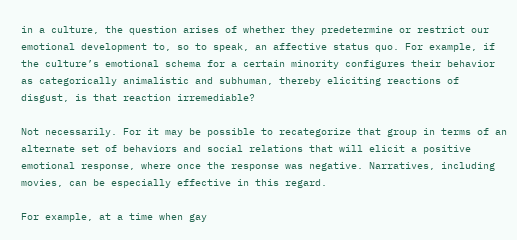in a culture, the question arises of whether they predetermine or restrict our emotional development to, so to speak, an affective status quo. For example, if the culture’s emotional schema for a certain minority configures their behavior as categorically animalistic and subhuman, thereby eliciting reactions of disgust, is that reaction irremediable?

Not necessarily. For it may be possible to recategorize that group in terms of an alternate set of behaviors and social relations that will elicit a positive emotional response, where once the response was negative. Narratives, including movies, can be especially effective in this regard.

For example, at a time when gay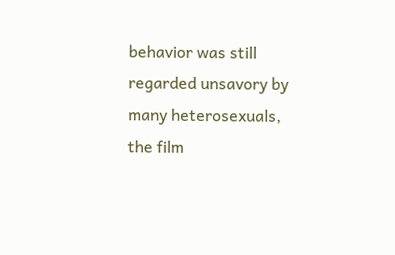behavior was still regarded unsavory by many heterosexuals, the film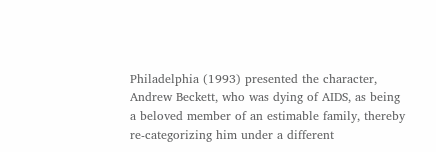Philadelphia (1993) presented the character, Andrew Beckett, who was dying of AIDS, as being a beloved member of an estimable family, thereby re-categorizing him under a different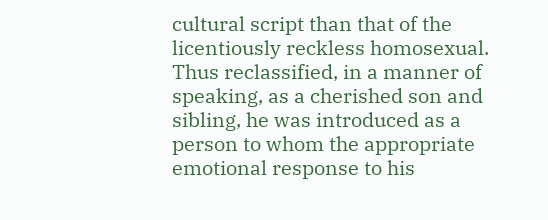cultural script than that of the licentiously reckless homosexual. Thus reclassified, in a manner of speaking, as a cherished son and sibling, he was introduced as a person to whom the appropriate emotional response to his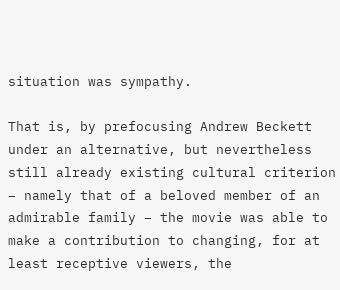situation was sympathy.

That is, by prefocusing Andrew Beckett under an alternative, but nevertheless still already existing cultural criterion – namely that of a beloved member of an admirable family – the movie was able to make a contribution to changing, for at least receptive viewers, the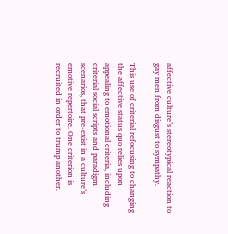affective culture’s stereotypical reaction to gay men from disgust to sympathy.

This use of criterial refocusing to changing the affective status quo relies upon appealing to emotional criteria, including criterial social scripts and paradigm scenarios, that pre-exist in a culture’s emotive repertoire. One criterion is recruited in order to trump another.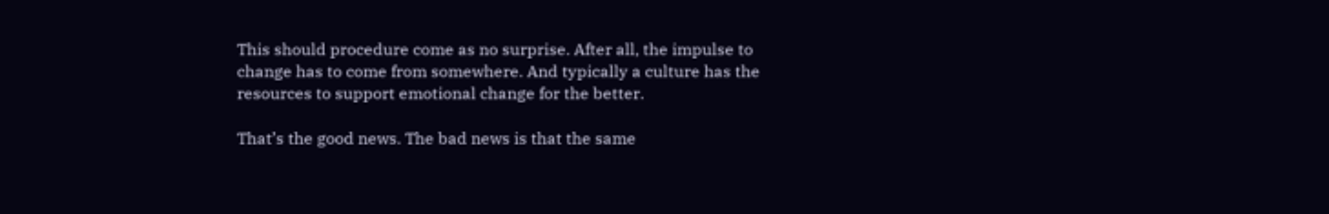This should procedure come as no surprise. After all, the impulse to change has to come from somewhere. And typically a culture has the resources to support emotional change for the better.

That’s the good news. The bad news is that the same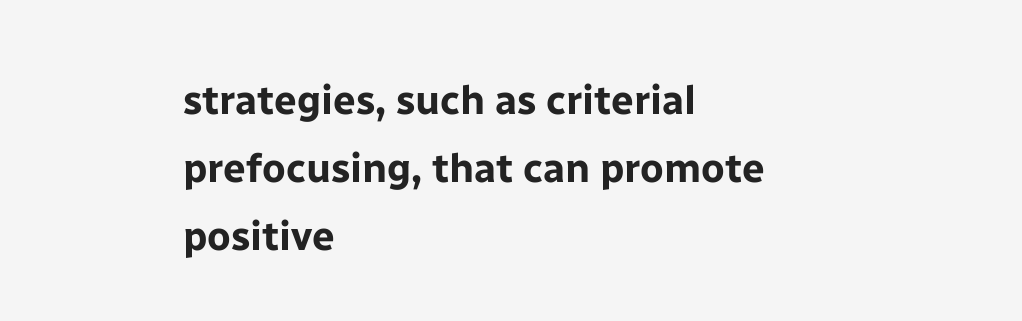strategies, such as criterial prefocusing, that can promote positive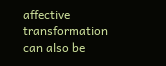affective transformation can also be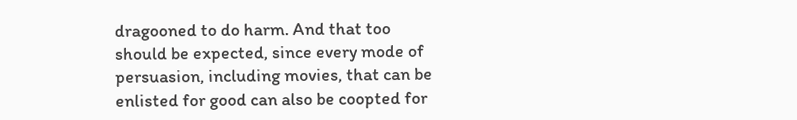dragooned to do harm. And that too should be expected, since every mode of persuasion, including movies, that can be enlisted for good can also be coopted for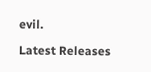evil.

Latest Releases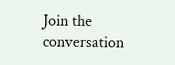Join the conversation